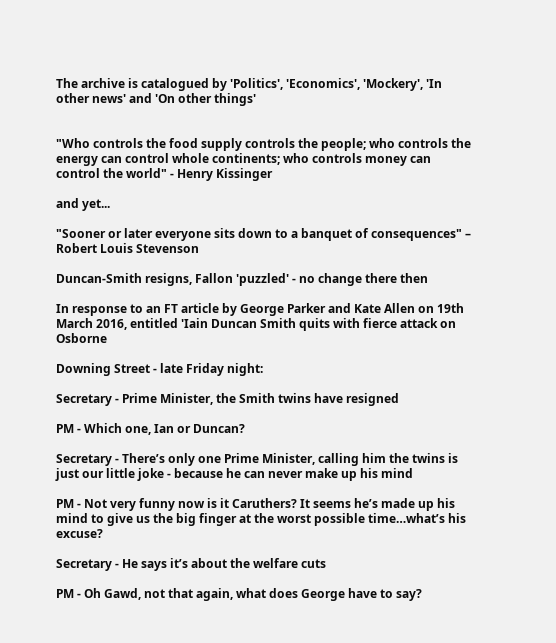The archive is catalogued by 'Politics', 'Economics', 'Mockery', 'In other news' and 'On other things'


"Who controls the food supply controls the people; who controls the energy can control whole continents; who controls money can control the world" - Henry Kissinger

and yet...

"Sooner or later everyone sits down to a banquet of consequences" – Robert Louis Stevenson

Duncan-Smith resigns, Fallon 'puzzled' - no change there then

In response to an FT article by George Parker and Kate Allen on 19th March 2016, entitled 'Iain Duncan Smith quits with fierce attack on Osborne

Downing Street - late Friday night:

Secretary - Prime Minister, the Smith twins have resigned

PM - Which one, Ian or Duncan?

Secretary - There’s only one Prime Minister, calling him the twins is just our little joke - because he can never make up his mind

PM - Not very funny now is it Caruthers? It seems he’s made up his mind to give us the big finger at the worst possible time…what’s his excuse?

Secretary - He says it’s about the welfare cuts

PM - Oh Gawd, not that again, what does George have to say?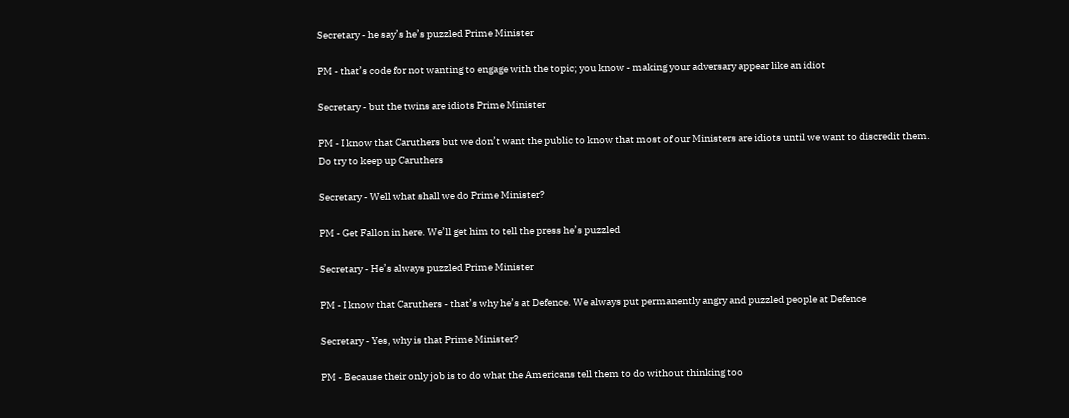Secretary - he say’s he’s puzzled Prime Minister

PM - that’s code for not wanting to engage with the topic; you know - making your adversary appear like an idiot

Secretary - but the twins are idiots Prime Minister

PM - I know that Caruthers but we don’t want the public to know that most of our Ministers are idiots until we want to discredit them. Do try to keep up Caruthers

Secretary - Well what shall we do Prime Minister?

PM - Get Fallon in here. We’ll get him to tell the press he’s puzzled

Secretary - He’s always puzzled Prime Minister

PM - I know that Caruthers - that’s why he’s at Defence. We always put permanently angry and puzzled people at Defence

Secretary - Yes, why is that Prime Minister?

PM - Because their only job is to do what the Americans tell them to do without thinking too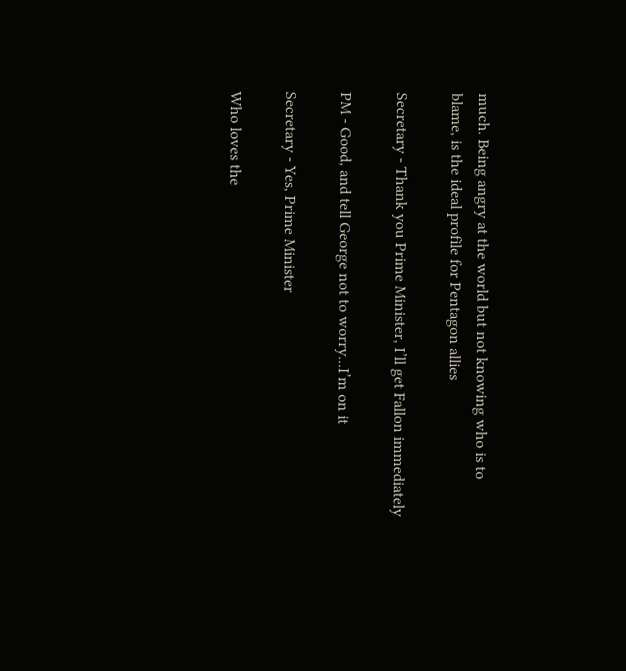much. Being angry at the world but not knowing who is to blame, is the ideal profile for Pentagon allies

Secretary - Thank you Prime Minister, I’ll get Fallon immediately

PM - Good, and tell George not to worry...I’m on it

Secretary - Yes, Prime Minister

Who loves the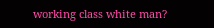working class white man?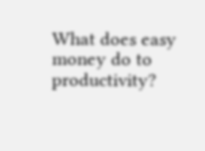What does easy money do to productivity?